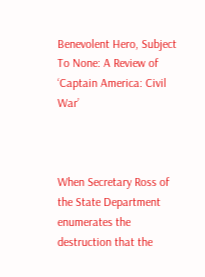Benevolent Hero, Subject To None: A Review of ‘Captain America: Civil War’



When Secretary Ross of the State Department enumerates the destruction that the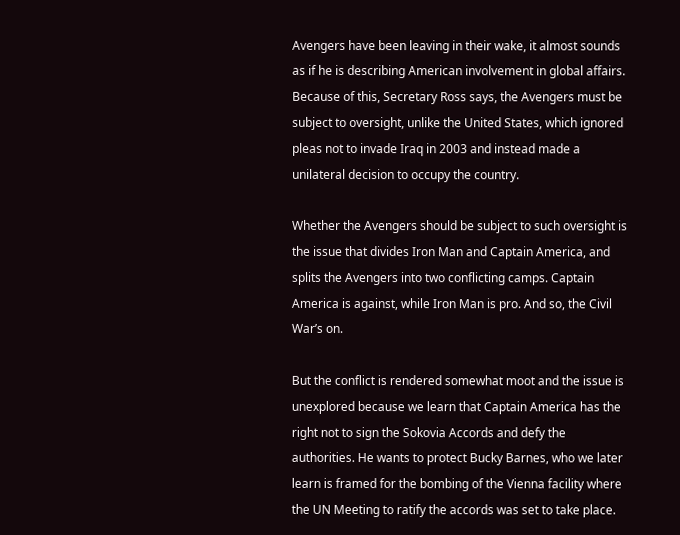Avengers have been leaving in their wake, it almost sounds as if he is describing American involvement in global affairs. Because of this, Secretary Ross says, the Avengers must be subject to oversight, unlike the United States, which ignored pleas not to invade Iraq in 2003 and instead made a unilateral decision to occupy the country.

Whether the Avengers should be subject to such oversight is the issue that divides Iron Man and Captain America, and splits the Avengers into two conflicting camps. Captain America is against, while Iron Man is pro. And so, the Civil War’s on.

But the conflict is rendered somewhat moot and the issue is unexplored because we learn that Captain America has the right not to sign the Sokovia Accords and defy the authorities. He wants to protect Bucky Barnes, who we later learn is framed for the bombing of the Vienna facility where the UN Meeting to ratify the accords was set to take place.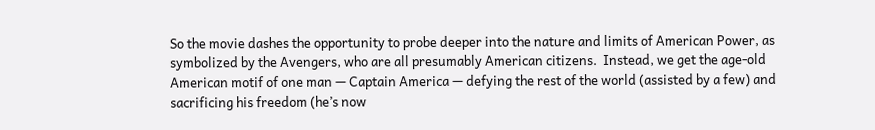So the movie dashes the opportunity to probe deeper into the nature and limits of American Power, as symbolized by the Avengers, who are all presumably American citizens.  Instead, we get the age-old American motif of one man — Captain America — defying the rest of the world (assisted by a few) and sacrificing his freedom (he’s now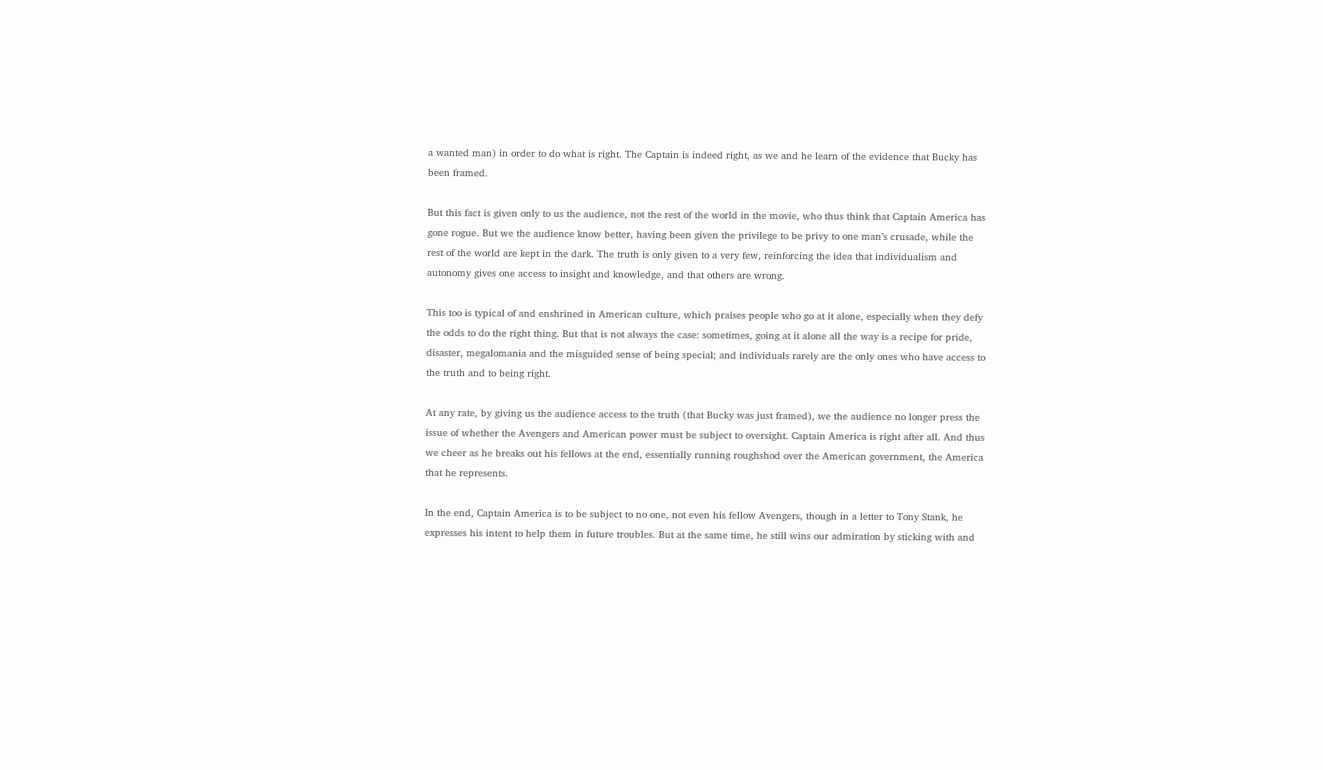a wanted man) in order to do what is right. The Captain is indeed right, as we and he learn of the evidence that Bucky has been framed.

But this fact is given only to us the audience, not the rest of the world in the movie, who thus think that Captain America has gone rogue. But we the audience know better, having been given the privilege to be privy to one man’s crusade, while the rest of the world are kept in the dark. The truth is only given to a very few, reinforcing the idea that individualism and autonomy gives one access to insight and knowledge, and that others are wrong.

This too is typical of and enshrined in American culture, which praises people who go at it alone, especially when they defy the odds to do the right thing. But that is not always the case: sometimes, going at it alone all the way is a recipe for pride, disaster, megalomania and the misguided sense of being special; and individuals rarely are the only ones who have access to the truth and to being right.

At any rate, by giving us the audience access to the truth (that Bucky was just framed), we the audience no longer press the issue of whether the Avengers and American power must be subject to oversight. Captain America is right after all. And thus we cheer as he breaks out his fellows at the end, essentially running roughshod over the American government, the America that he represents.

In the end, Captain America is to be subject to no one, not even his fellow Avengers, though in a letter to Tony Stank, he expresses his intent to help them in future troubles. But at the same time, he still wins our admiration by sticking with and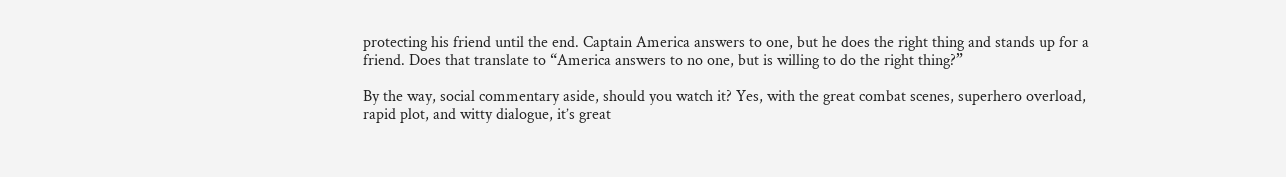protecting his friend until the end. Captain America answers to one, but he does the right thing and stands up for a friend. Does that translate to “America answers to no one, but is willing to do the right thing?”

By the way, social commentary aside, should you watch it? Yes, with the great combat scenes, superhero overload, rapid plot, and witty dialogue, it’s great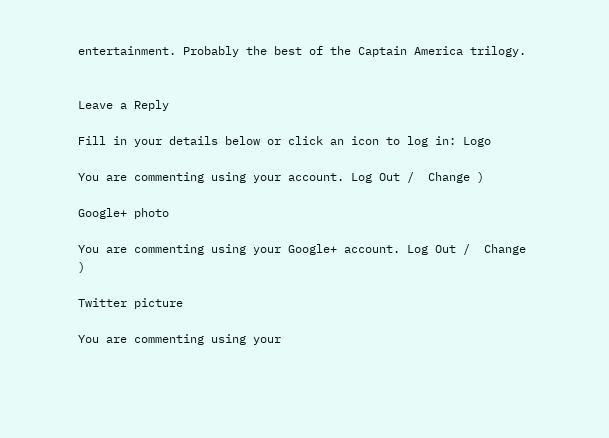entertainment. Probably the best of the Captain America trilogy.


Leave a Reply

Fill in your details below or click an icon to log in: Logo

You are commenting using your account. Log Out /  Change )

Google+ photo

You are commenting using your Google+ account. Log Out /  Change )

Twitter picture

You are commenting using your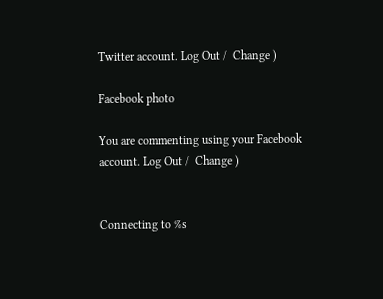Twitter account. Log Out /  Change )

Facebook photo

You are commenting using your Facebook account. Log Out /  Change )


Connecting to %s